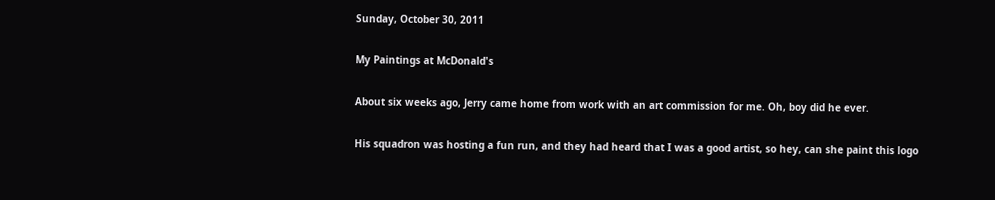Sunday, October 30, 2011

My Paintings at McDonald's

About six weeks ago, Jerry came home from work with an art commission for me. Oh, boy did he ever.

His squadron was hosting a fun run, and they had heard that I was a good artist, so hey, can she paint this logo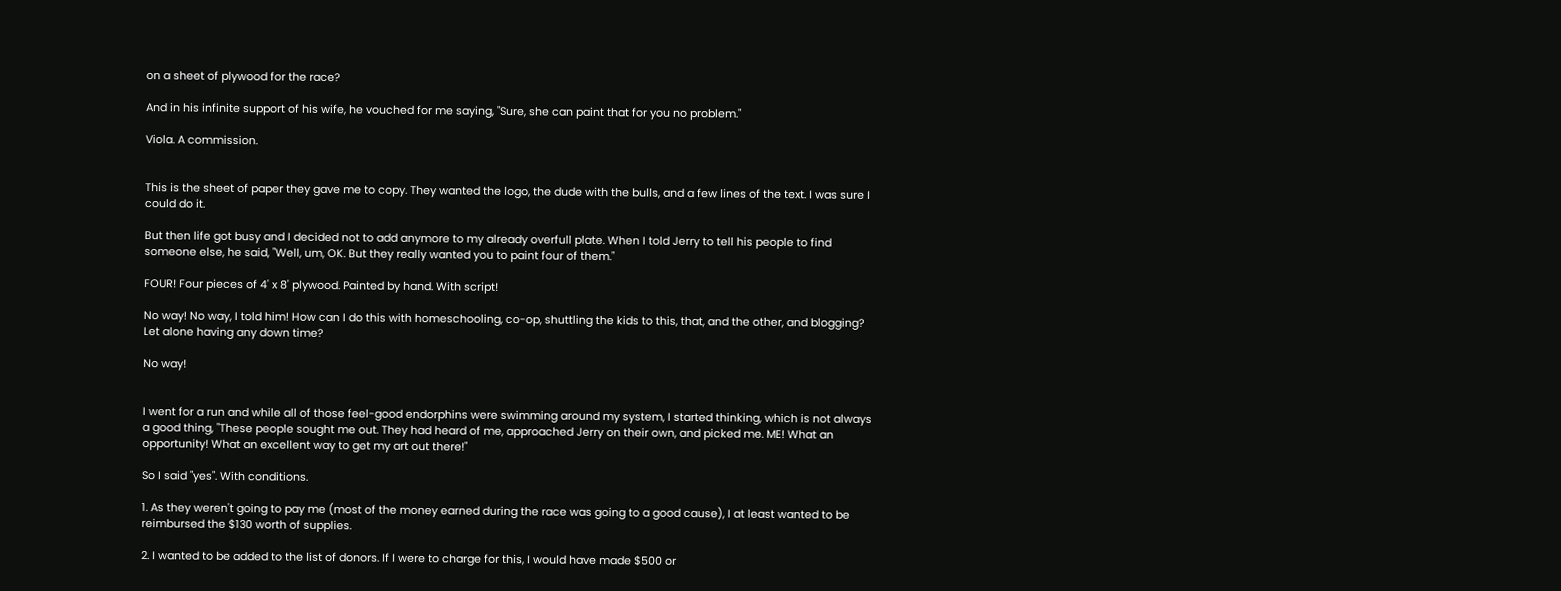on a sheet of plywood for the race?

And in his infinite support of his wife, he vouched for me saying, "Sure, she can paint that for you no problem."

Viola. A commission.


This is the sheet of paper they gave me to copy. They wanted the logo, the dude with the bulls, and a few lines of the text. I was sure I could do it.

But then life got busy and I decided not to add anymore to my already overfull plate. When I told Jerry to tell his people to find someone else, he said, "Well, um, OK. But they really wanted you to paint four of them."

FOUR! Four pieces of 4' x 8' plywood. Painted by hand. With script!

No way! No way, I told him! How can I do this with homeschooling, co-op, shuttling the kids to this, that, and the other, and blogging? Let alone having any down time?

No way!


I went for a run and while all of those feel-good endorphins were swimming around my system, I started thinking, which is not always a good thing, "These people sought me out. They had heard of me, approached Jerry on their own, and picked me. ME! What an opportunity! What an excellent way to get my art out there!"

So I said "yes". With conditions.

1. As they weren't going to pay me (most of the money earned during the race was going to a good cause), I at least wanted to be reimbursed the $130 worth of supplies.

2. I wanted to be added to the list of donors. If I were to charge for this, I would have made $500 or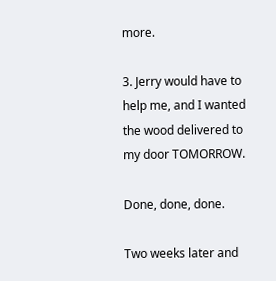more.

3. Jerry would have to help me, and I wanted the wood delivered to my door TOMORROW.

Done, done, done.

Two weeks later and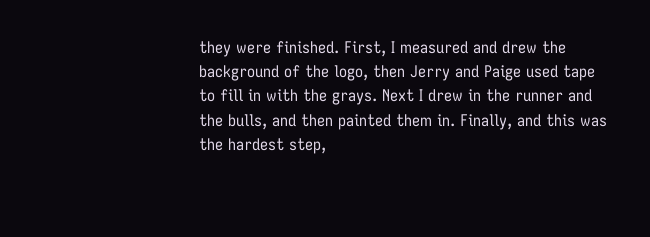they were finished. First, I measured and drew the background of the logo, then Jerry and Paige used tape to fill in with the grays. Next I drew in the runner and the bulls, and then painted them in. Finally, and this was the hardest step,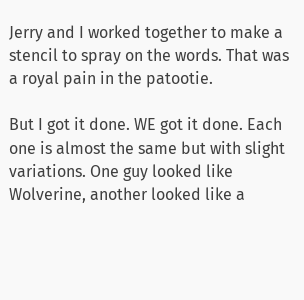Jerry and I worked together to make a stencil to spray on the words. That was a royal pain in the patootie.

But I got it done. WE got it done. Each one is almost the same but with slight variations. One guy looked like Wolverine, another looked like a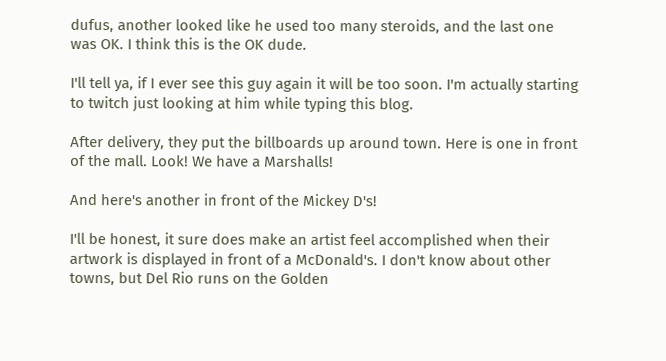dufus, another looked like he used too many steroids, and the last one was OK. I think this is the OK dude.

I'll tell ya, if I ever see this guy again it will be too soon. I'm actually starting to twitch just looking at him while typing this blog.

After delivery, they put the billboards up around town. Here is one in front of the mall. Look! We have a Marshalls!

And here's another in front of the Mickey D's!

I'll be honest, it sure does make an artist feel accomplished when their artwork is displayed in front of a McDonald's. I don't know about other towns, but Del Rio runs on the Golden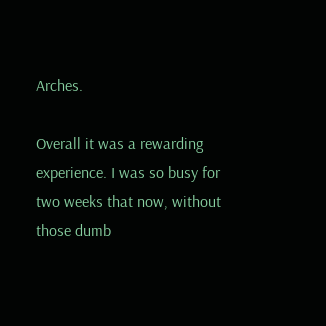Arches.

Overall it was a rewarding experience. I was so busy for two weeks that now, without those dumb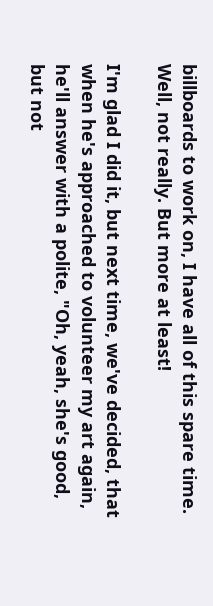billboards to work on, I have all of this spare time. Well, not really. But more at least!

I'm glad I did it, but next time, we've decided, that when he's approached to volunteer my art again, he'll answer with a polite, "Oh, yeah, she's good, but not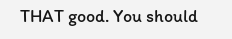THAT good. You should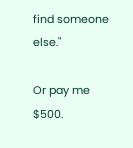find someone else."

Or pay me $500.